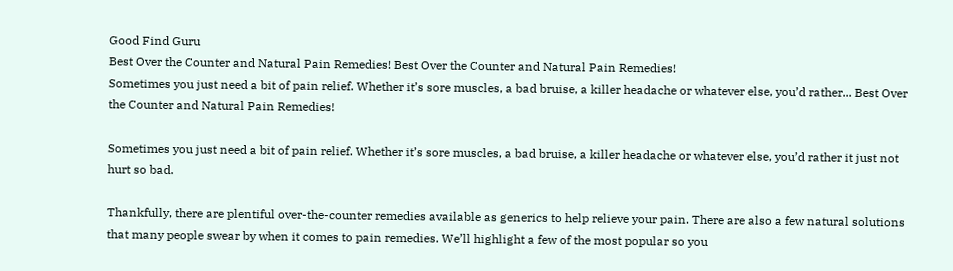Good Find Guru
Best Over the Counter and Natural Pain Remedies! Best Over the Counter and Natural Pain Remedies!
Sometimes you just need a bit of pain relief. Whether it’s sore muscles, a bad bruise, a killer headache or whatever else, you’d rather... Best Over the Counter and Natural Pain Remedies!

Sometimes you just need a bit of pain relief. Whether it’s sore muscles, a bad bruise, a killer headache or whatever else, you’d rather it just not hurt so bad.

Thankfully, there are plentiful over-the-counter remedies available as generics to help relieve your pain. There are also a few natural solutions that many people swear by when it comes to pain remedies. We’ll highlight a few of the most popular so you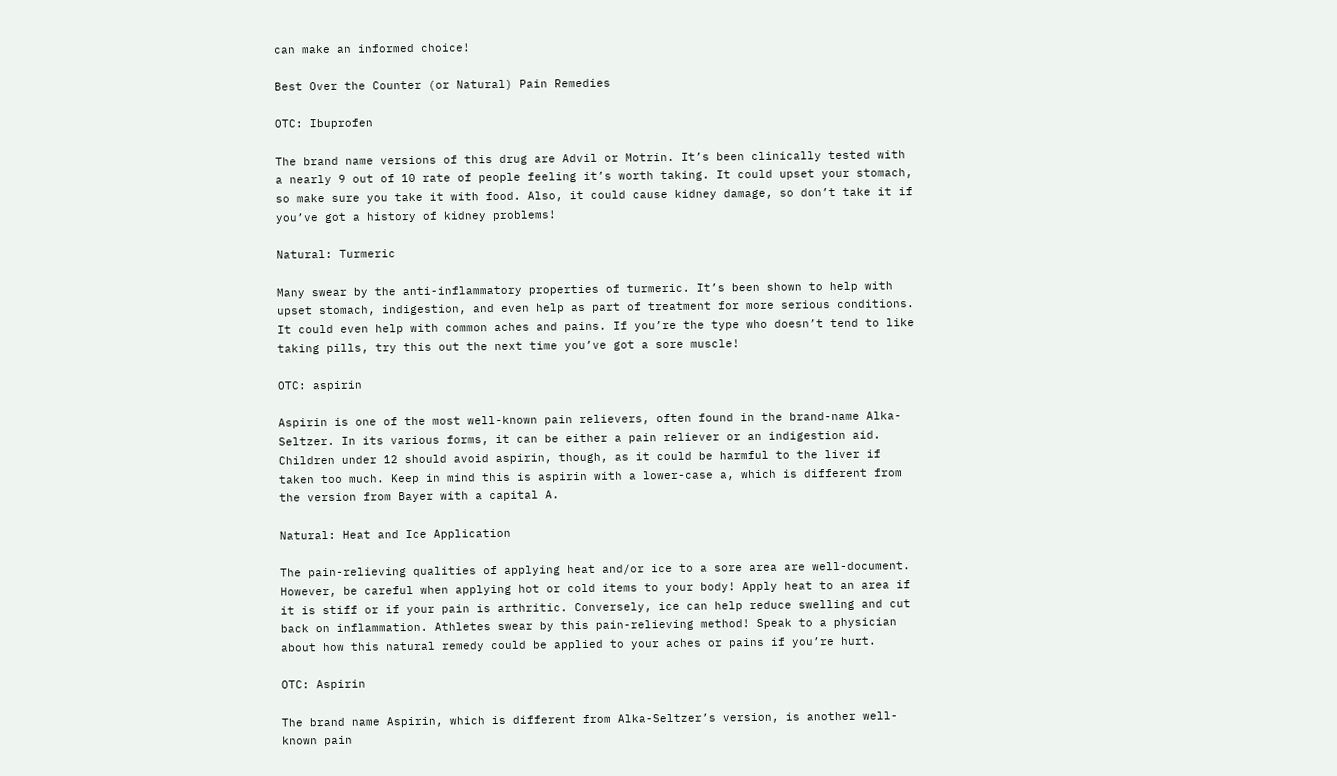can make an informed choice!

Best Over the Counter (or Natural) Pain Remedies

OTC: Ibuprofen

The brand name versions of this drug are Advil or Motrin. It’s been clinically tested with a nearly 9 out of 10 rate of people feeling it’s worth taking. It could upset your stomach, so make sure you take it with food. Also, it could cause kidney damage, so don’t take it if you’ve got a history of kidney problems!

Natural: Turmeric

Many swear by the anti-inflammatory properties of turmeric. It’s been shown to help with upset stomach, indigestion, and even help as part of treatment for more serious conditions. It could even help with common aches and pains. If you’re the type who doesn’t tend to like taking pills, try this out the next time you’ve got a sore muscle!

OTC: aspirin

Aspirin is one of the most well-known pain relievers, often found in the brand-name Alka-Seltzer. In its various forms, it can be either a pain reliever or an indigestion aid. Children under 12 should avoid aspirin, though, as it could be harmful to the liver if taken too much. Keep in mind this is aspirin with a lower-case a, which is different from the version from Bayer with a capital A.

Natural: Heat and Ice Application

The pain-relieving qualities of applying heat and/or ice to a sore area are well-document. However, be careful when applying hot or cold items to your body! Apply heat to an area if it is stiff or if your pain is arthritic. Conversely, ice can help reduce swelling and cut back on inflammation. Athletes swear by this pain-relieving method! Speak to a physician about how this natural remedy could be applied to your aches or pains if you’re hurt.

OTC: Aspirin

The brand name Aspirin, which is different from Alka-Seltzer’s version, is another well-known pain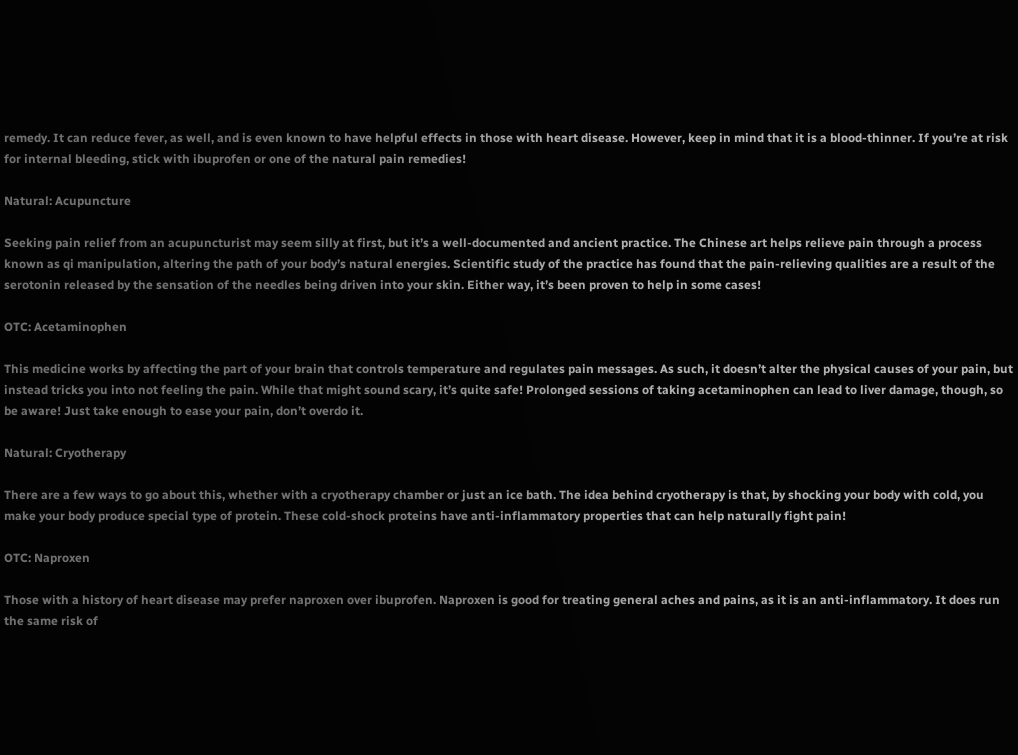remedy. It can reduce fever, as well, and is even known to have helpful effects in those with heart disease. However, keep in mind that it is a blood-thinner. If you’re at risk for internal bleeding, stick with ibuprofen or one of the natural pain remedies!

Natural: Acupuncture

Seeking pain relief from an acupuncturist may seem silly at first, but it’s a well-documented and ancient practice. The Chinese art helps relieve pain through a process known as qi manipulation, altering the path of your body’s natural energies. Scientific study of the practice has found that the pain-relieving qualities are a result of the serotonin released by the sensation of the needles being driven into your skin. Either way, it’s been proven to help in some cases!

OTC: Acetaminophen

This medicine works by affecting the part of your brain that controls temperature and regulates pain messages. As such, it doesn’t alter the physical causes of your pain, but instead tricks you into not feeling the pain. While that might sound scary, it’s quite safe! Prolonged sessions of taking acetaminophen can lead to liver damage, though, so be aware! Just take enough to ease your pain, don’t overdo it.

Natural: Cryotherapy

There are a few ways to go about this, whether with a cryotherapy chamber or just an ice bath. The idea behind cryotherapy is that, by shocking your body with cold, you make your body produce special type of protein. These cold-shock proteins have anti-inflammatory properties that can help naturally fight pain!

OTC: Naproxen

Those with a history of heart disease may prefer naproxen over ibuprofen. Naproxen is good for treating general aches and pains, as it is an anti-inflammatory. It does run the same risk of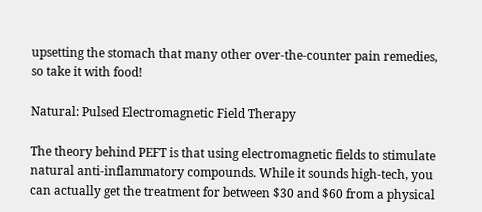upsetting the stomach that many other over-the-counter pain remedies, so take it with food!

Natural: Pulsed Electromagnetic Field Therapy

The theory behind PEFT is that using electromagnetic fields to stimulate natural anti-inflammatory compounds. While it sounds high-tech, you can actually get the treatment for between $30 and $60 from a physical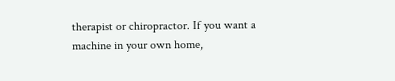therapist or chiropractor. If you want a machine in your own home,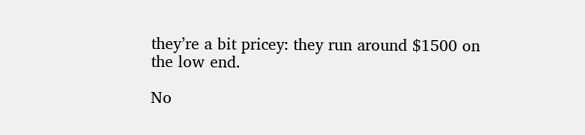they’re a bit pricey: they run around $1500 on the low end.

No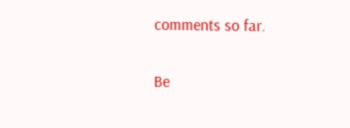comments so far.

Be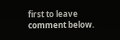first to leave comment below.